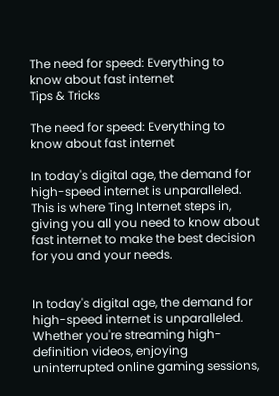The need for speed: Everything to know about fast internet
Tips & Tricks

The need for speed: Everything to know about fast internet

In today's digital age, the demand for high-speed internet is unparalleled. This is where Ting Internet steps in, giving you all you need to know about fast internet to make the best decision for you and your needs.


In today's digital age, the demand for high-speed internet is unparalleled. Whether you're streaming high-definition videos, enjoying uninterrupted online gaming sessions,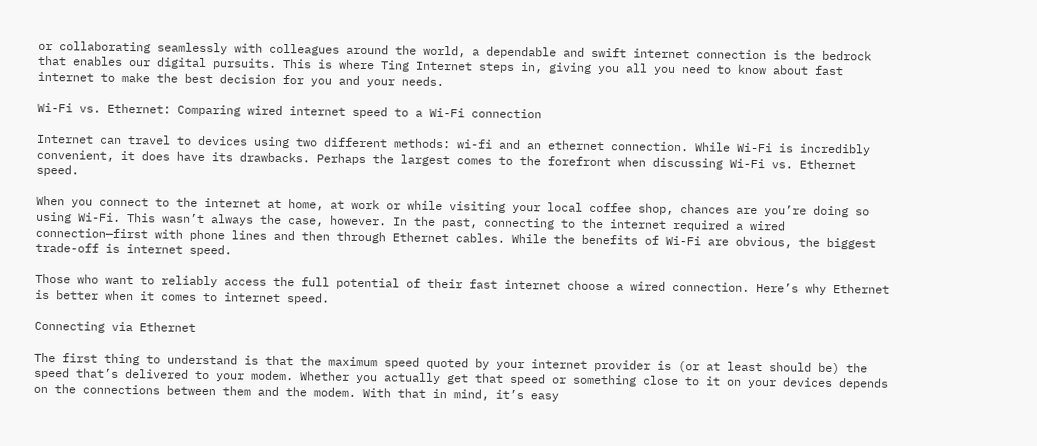or collaborating seamlessly with colleagues around the world, a dependable and swift internet connection is the bedrock that enables our digital pursuits. This is where Ting Internet steps in, giving you all you need to know about fast internet to make the best decision for you and your needs.

Wi-Fi vs. Ethernet: Comparing wired internet speed to a Wi-Fi connection

Internet can travel to devices using two different methods: wi-fi and an ethernet connection. While Wi-Fi is incredibly convenient, it does have its drawbacks. Perhaps the largest comes to the forefront when discussing Wi-Fi vs. Ethernet speed.

When you connect to the internet at home, at work or while visiting your local coffee shop, chances are you’re doing so using Wi-Fi. This wasn’t always the case, however. In the past, connecting to the internet required a wired connection—first with phone lines and then through Ethernet cables. While the benefits of Wi-Fi are obvious, the biggest trade-off is internet speed.

Those who want to reliably access the full potential of their fast internet choose a wired connection. Here’s why Ethernet is better when it comes to internet speed.

Connecting via Ethernet

The first thing to understand is that the maximum speed quoted by your internet provider is (or at least should be) the speed that’s delivered to your modem. Whether you actually get that speed or something close to it on your devices depends on the connections between them and the modem. With that in mind, it’s easy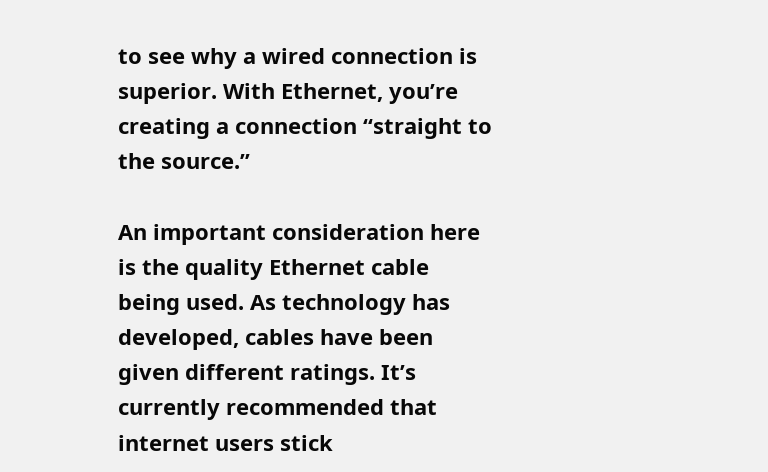to see why a wired connection is superior. With Ethernet, you’re creating a connection “straight to the source.”

An important consideration here is the quality Ethernet cable being used. As technology has developed, cables have been given different ratings. It’s currently recommended that internet users stick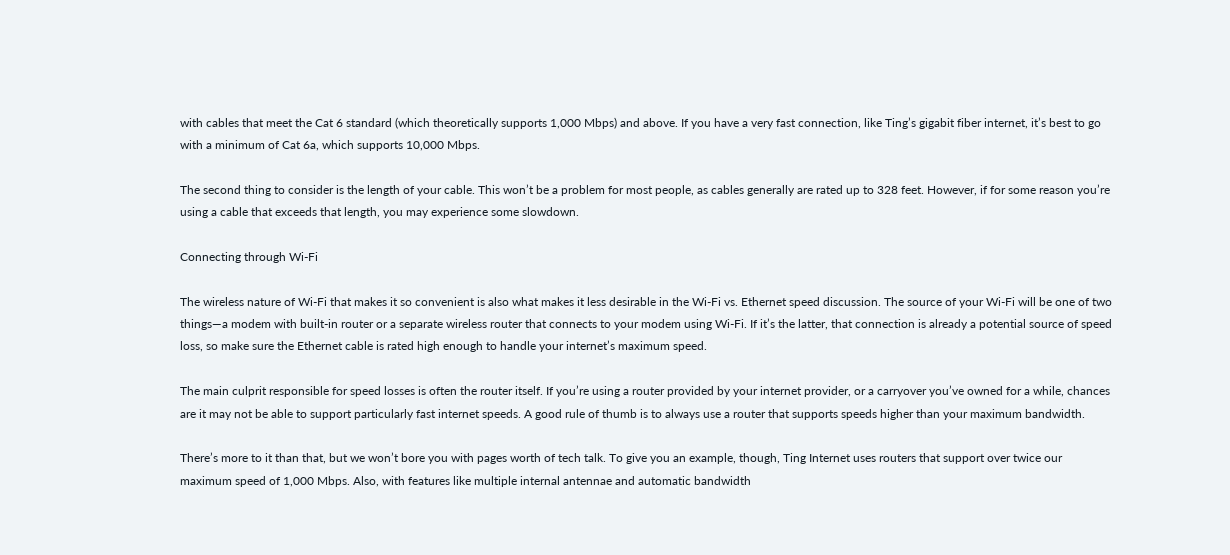with cables that meet the Cat 6 standard (which theoretically supports 1,000 Mbps) and above. If you have a very fast connection, like Ting’s gigabit fiber internet, it’s best to go with a minimum of Cat 6a, which supports 10,000 Mbps.

The second thing to consider is the length of your cable. This won’t be a problem for most people, as cables generally are rated up to 328 feet. However, if for some reason you’re using a cable that exceeds that length, you may experience some slowdown.

Connecting through Wi-Fi

The wireless nature of Wi-Fi that makes it so convenient is also what makes it less desirable in the Wi-Fi vs. Ethernet speed discussion. The source of your Wi-Fi will be one of two things—a modem with built-in router or a separate wireless router that connects to your modem using Wi-Fi. If it’s the latter, that connection is already a potential source of speed loss, so make sure the Ethernet cable is rated high enough to handle your internet’s maximum speed.

The main culprit responsible for speed losses is often the router itself. If you’re using a router provided by your internet provider, or a carryover you’ve owned for a while, chances are it may not be able to support particularly fast internet speeds. A good rule of thumb is to always use a router that supports speeds higher than your maximum bandwidth.

There’s more to it than that, but we won’t bore you with pages worth of tech talk. To give you an example, though, Ting Internet uses routers that support over twice our maximum speed of 1,000 Mbps. Also, with features like multiple internal antennae and automatic bandwidth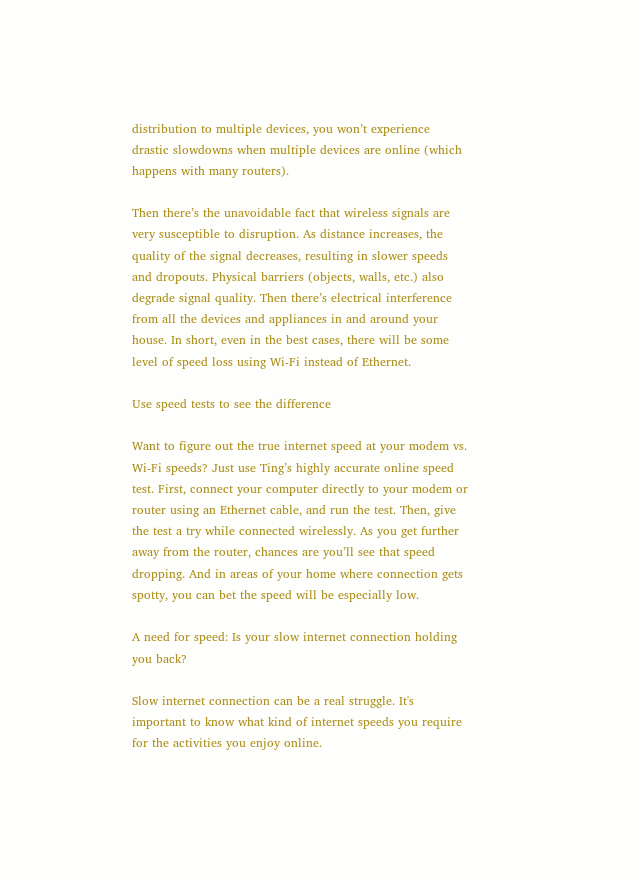distribution to multiple devices, you won’t experience drastic slowdowns when multiple devices are online (which happens with many routers).

Then there’s the unavoidable fact that wireless signals are very susceptible to disruption. As distance increases, the quality of the signal decreases, resulting in slower speeds and dropouts. Physical barriers (objects, walls, etc.) also degrade signal quality. Then there’s electrical interference from all the devices and appliances in and around your house. In short, even in the best cases, there will be some level of speed loss using Wi-Fi instead of Ethernet.

Use speed tests to see the difference

Want to figure out the true internet speed at your modem vs. Wi-Fi speeds? Just use Ting’s highly accurate online speed test. First, connect your computer directly to your modem or router using an Ethernet cable, and run the test. Then, give the test a try while connected wirelessly. As you get further away from the router, chances are you’ll see that speed dropping. And in areas of your home where connection gets spotty, you can bet the speed will be especially low.

A need for speed: Is your slow internet connection holding you back?

Slow internet connection can be a real struggle. It's important to know what kind of internet speeds you require for the activities you enjoy online.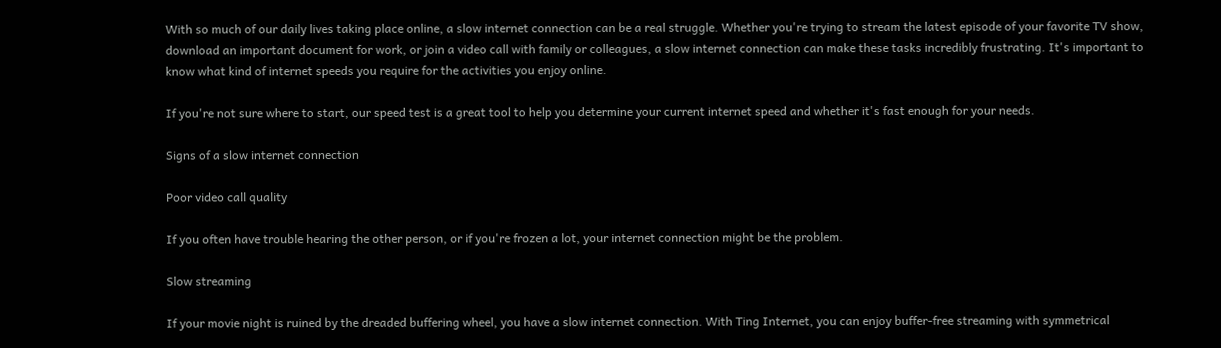With so much of our daily lives taking place online, a slow internet connection can be a real struggle. Whether you're trying to stream the latest episode of your favorite TV show, download an important document for work, or join a video call with family or colleagues, a slow internet connection can make these tasks incredibly frustrating. It's important to know what kind of internet speeds you require for the activities you enjoy online.

If you're not sure where to start, our speed test is a great tool to help you determine your current internet speed and whether it's fast enough for your needs.

Signs of a slow internet connection

Poor video call quality

If you often have trouble hearing the other person, or if you're frozen a lot, your internet connection might be the problem.

Slow streaming

If your movie night is ruined by the dreaded buffering wheel, you have a slow internet connection. With Ting Internet, you can enjoy buffer-free streaming with symmetrical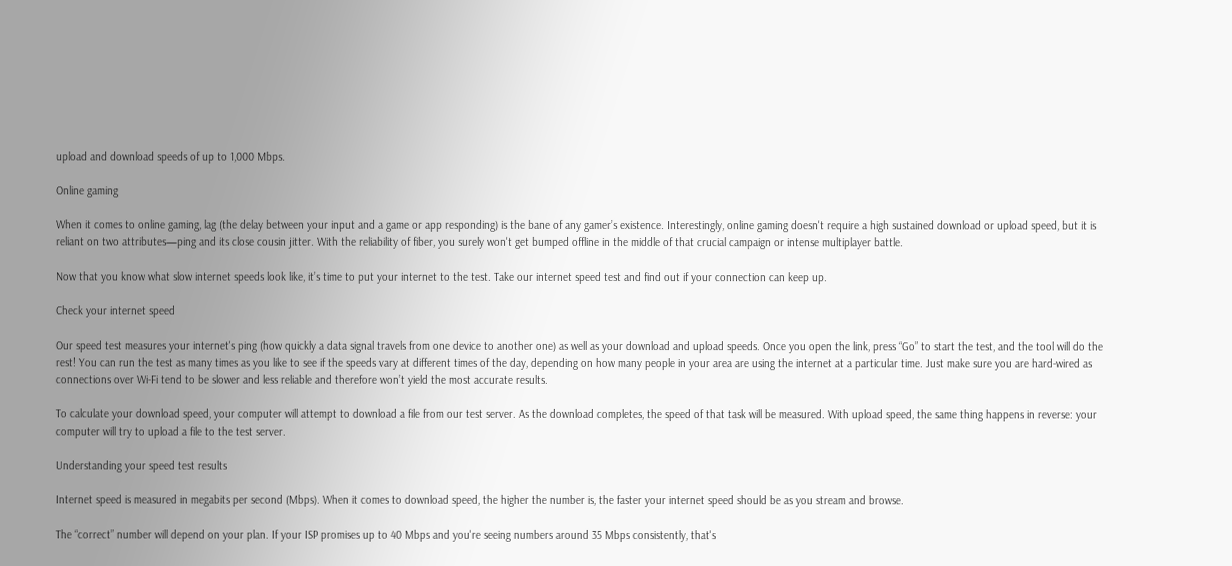upload and download speeds of up to 1,000 Mbps.

Online gaming

When it comes to online gaming, lag (the delay between your input and a game or app responding) is the bane of any gamer’s existence. Interestingly, online gaming doesn't require a high sustained download or upload speed, but it is reliant on two attributes—ping and its close cousin jitter. With the reliability of fiber, you surely won't get bumped offline in the middle of that crucial campaign or intense multiplayer battle.

Now that you know what slow internet speeds look like, it’s time to put your internet to the test. Take our internet speed test and find out if your connection can keep up.

Check your internet speed

Our speed test measures your internet's ping (how quickly a data signal travels from one device to another one) as well as your download and upload speeds. Once you open the link, press “Go” to start the test, and the tool will do the rest! You can run the test as many times as you like to see if the speeds vary at different times of the day, depending on how many people in your area are using the internet at a particular time. Just make sure you are hard-wired as connections over Wi-Fi tend to be slower and less reliable and therefore won’t yield the most accurate results.

To calculate your download speed, your computer will attempt to download a file from our test server. As the download completes, the speed of that task will be measured. With upload speed, the same thing happens in reverse: your computer will try to upload a file to the test server.

Understanding your speed test results

Internet speed is measured in megabits per second (Mbps). When it comes to download speed, the higher the number is, the faster your internet speed should be as you stream and browse.

The “correct” number will depend on your plan. If your ISP promises up to 40 Mbps and you're seeing numbers around 35 Mbps consistently, that's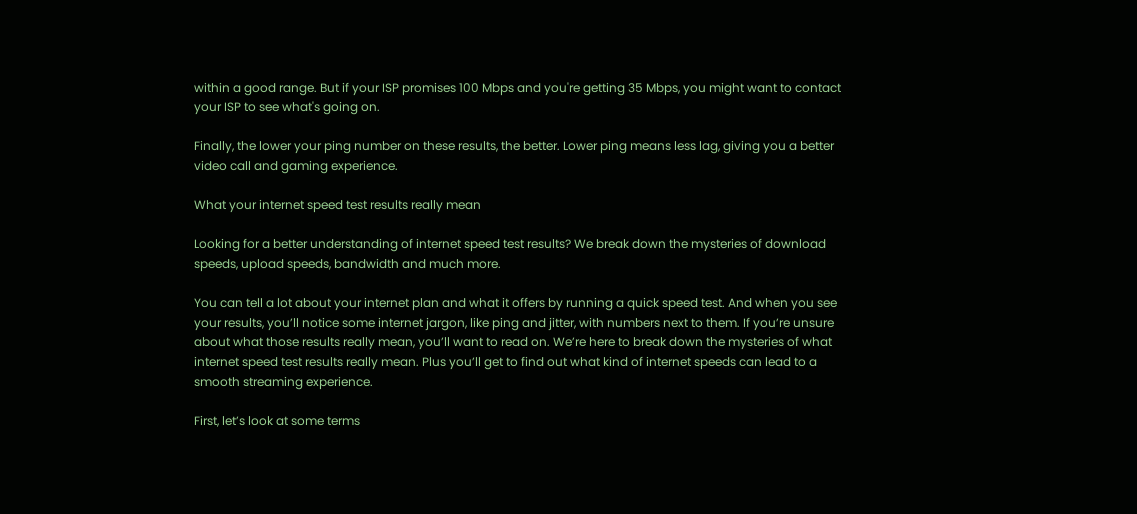within a good range. But if your ISP promises 100 Mbps and you're getting 35 Mbps, you might want to contact your ISP to see what's going on.

Finally, the lower your ping number on these results, the better. Lower ping means less lag, giving you a better video call and gaming experience.

What your internet speed test results really mean

Looking for a better understanding of internet speed test results? We break down the mysteries of download speeds, upload speeds, bandwidth and much more.

You can tell a lot about your internet plan and what it offers by running a quick speed test. And when you see your results, you’ll notice some internet jargon, like ping and jitter, with numbers next to them. If you’re unsure about what those results really mean, you’ll want to read on. We’re here to break down the mysteries of what internet speed test results really mean. Plus you’ll get to find out what kind of internet speeds can lead to a smooth streaming experience.

First, let’s look at some terms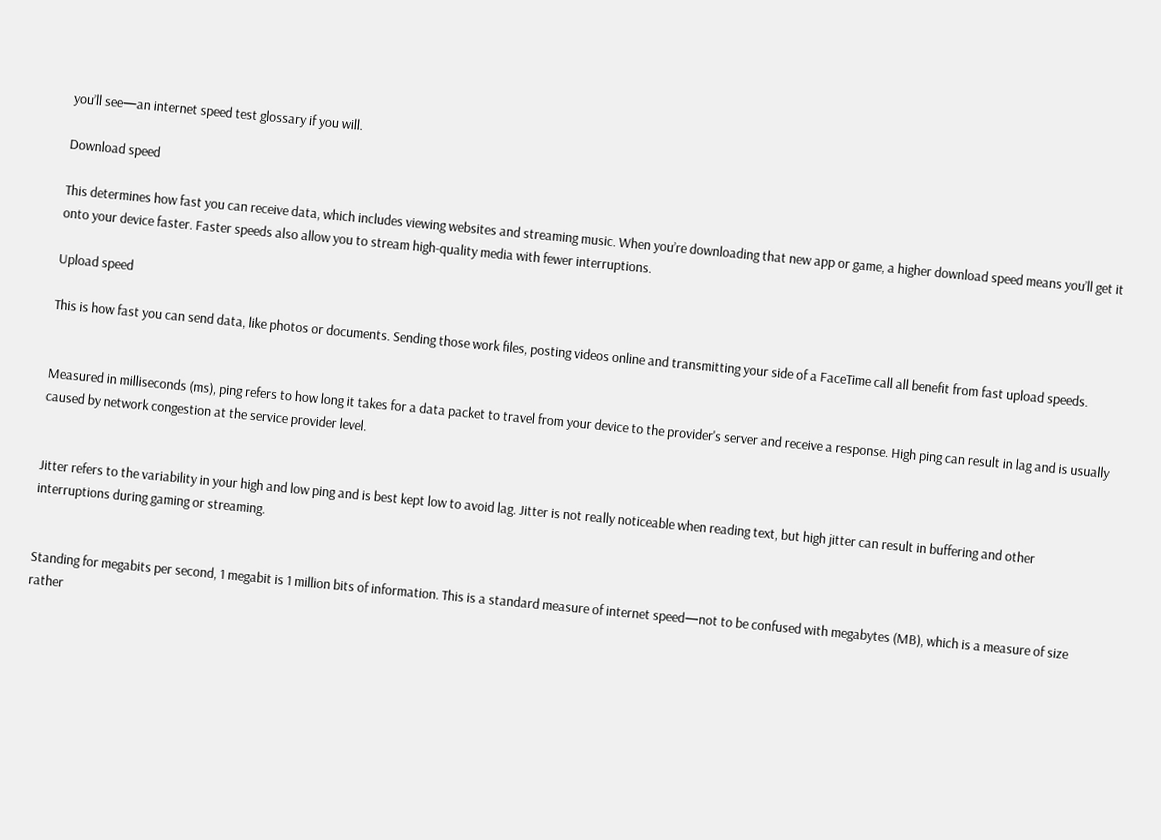you’ll see—an internet speed test glossary if you will.

Download speed

This determines how fast you can receive data, which includes viewing websites and streaming music. When you’re downloading that new app or game, a higher download speed means you’ll get it onto your device faster. Faster speeds also allow you to stream high-quality media with fewer interruptions.

Upload speed

This is how fast you can send data, like photos or documents. Sending those work files, posting videos online and transmitting your side of a FaceTime call all benefit from fast upload speeds.


Measured in milliseconds (ms), ping refers to how long it takes for a data packet to travel from your device to the provider's server and receive a response. High ping can result in lag and is usually caused by network congestion at the service provider level.


Jitter refers to the variability in your high and low ping and is best kept low to avoid lag. Jitter is not really noticeable when reading text, but high jitter can result in buffering and other interruptions during gaming or streaming.


Standing for megabits per second, 1 megabit is 1 million bits of information. This is a standard measure of internet speed—not to be confused with megabytes (MB), which is a measure of size rather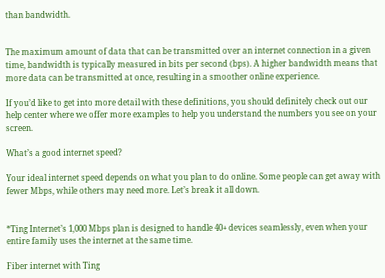than bandwidth.


The maximum amount of data that can be transmitted over an internet connection in a given time, bandwidth is typically measured in bits per second (bps). A higher bandwidth means that more data can be transmitted at once, resulting in a smoother online experience.

If you’d like to get into more detail with these definitions, you should definitely check out our help center where we offer more examples to help you understand the numbers you see on your screen.

What’s a good internet speed?

Your ideal internet speed depends on what you plan to do online. Some people can get away with fewer Mbps, while others may need more. Let’s break it all down.


*Ting Internet’s 1,000 Mbps plan is designed to handle 40+ devices seamlessly, even when your entire family uses the internet at the same time.

Fiber internet with Ting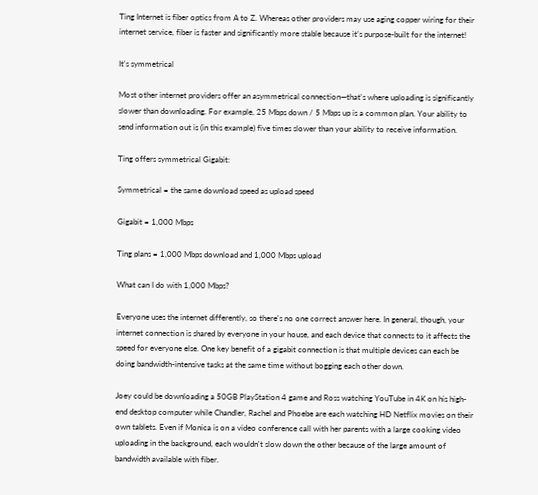Ting Internet is fiber optics from A to Z. Whereas other providers may use aging copper wiring for their internet service, fiber is faster and significantly more stable because it’s purpose-built for the internet!

It's symmetrical

Most other internet providers offer an asymmetrical connection—that's where uploading is significantly slower than downloading. For example, 25 Mbps down / 5 Mbps up is a common plan. Your ability to send information out is (in this example) five times slower than your ability to receive information.

Ting offers symmetrical Gigabit:

Symmetrical = the same download speed as upload speed

Gigabit = 1,000 Mbps

Ting plans = 1,000 Mbps download and 1,000 Mbps upload

What can I do with 1,000 Mbps?

Everyone uses the internet differently, so there's no one correct answer here. In general, though, your internet connection is shared by everyone in your house, and each device that connects to it affects the speed for everyone else. One key benefit of a gigabit connection is that multiple devices can each be doing bandwidth-intensive tasks at the same time without bogging each other down.

Joey could be downloading a 50GB PlayStation 4 game and Ross watching YouTube in 4K on his high-end desktop computer while Chandler, Rachel and Phoebe are each watching HD Netflix movies on their own tablets. Even if Monica is on a video conference call with her parents with a large cooking video uploading in the background, each wouldn't slow down the other because of the large amount of bandwidth available with fiber.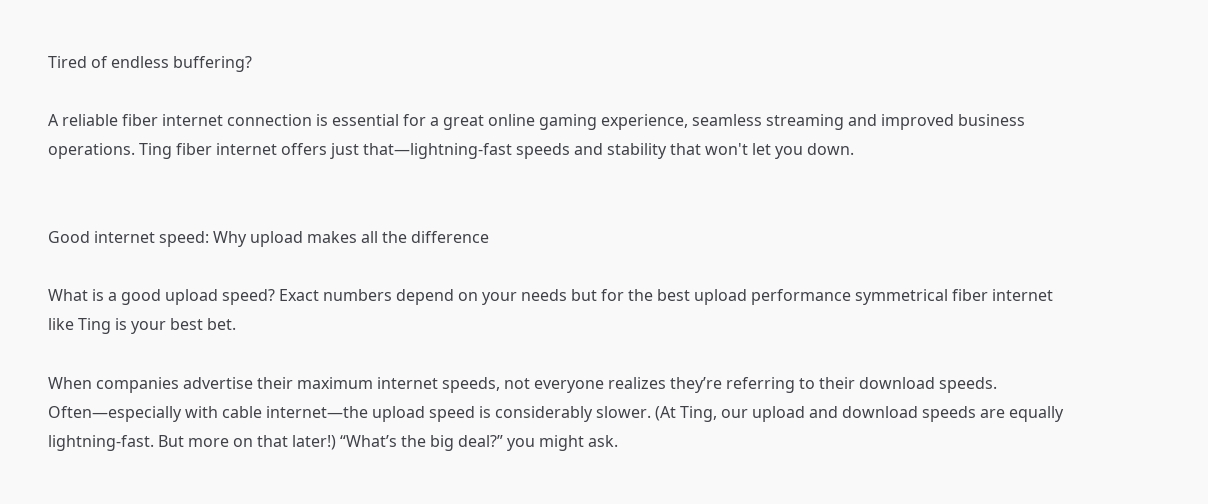Tired of endless buffering?

A reliable fiber internet connection is essential for a great online gaming experience, seamless streaming and improved business operations. Ting fiber internet offers just that—lightning-fast speeds and stability that won't let you down.


Good internet speed: Why upload makes all the difference

What is a good upload speed? Exact numbers depend on your needs but for the best upload performance symmetrical fiber internet like Ting is your best bet.

When companies advertise their maximum internet speeds, not everyone realizes they’re referring to their download speeds. Often—especially with cable internet—the upload speed is considerably slower. (At Ting, our upload and download speeds are equally lightning-fast. But more on that later!) “What’s the big deal?” you might ask.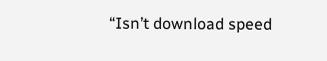“Isn’t download speed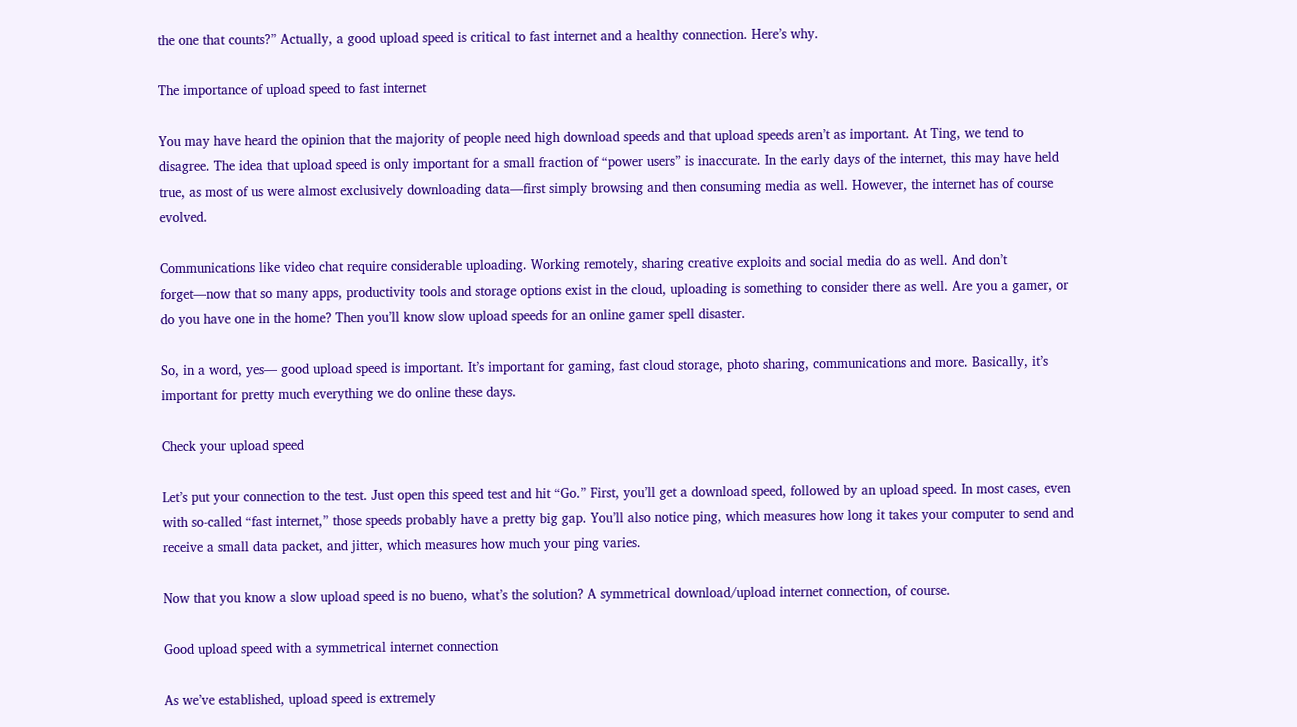the one that counts?” Actually, a good upload speed is critical to fast internet and a healthy connection. Here’s why.

The importance of upload speed to fast internet

You may have heard the opinion that the majority of people need high download speeds and that upload speeds aren’t as important. At Ting, we tend to disagree. The idea that upload speed is only important for a small fraction of “power users” is inaccurate. In the early days of the internet, this may have held true, as most of us were almost exclusively downloading data—first simply browsing and then consuming media as well. However, the internet has of course evolved.

Communications like video chat require considerable uploading. Working remotely, sharing creative exploits and social media do as well. And don’t forget—now that so many apps, productivity tools and storage options exist in the cloud, uploading is something to consider there as well. Are you a gamer, or do you have one in the home? Then you’ll know slow upload speeds for an online gamer spell disaster.

So, in a word, yes— good upload speed is important. It’s important for gaming, fast cloud storage, photo sharing, communications and more. Basically, it’s important for pretty much everything we do online these days.

Check your upload speed

Let’s put your connection to the test. Just open this speed test and hit “Go.” First, you’ll get a download speed, followed by an upload speed. In most cases, even with so-called “fast internet,” those speeds probably have a pretty big gap. You’ll also notice ping, which measures how long it takes your computer to send and receive a small data packet, and jitter, which measures how much your ping varies.

Now that you know a slow upload speed is no bueno, what’s the solution? A symmetrical download/upload internet connection, of course.

Good upload speed with a symmetrical internet connection

As we’ve established, upload speed is extremely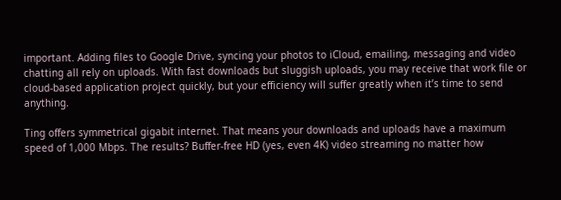important. Adding files to Google Drive, syncing your photos to iCloud, emailing, messaging and video chatting all rely on uploads. With fast downloads but sluggish uploads, you may receive that work file or cloud-based application project quickly, but your efficiency will suffer greatly when it’s time to send anything.

Ting offers symmetrical gigabit internet. That means your downloads and uploads have a maximum speed of 1,000 Mbps. The results? Buffer-free HD (yes, even 4K) video streaming no matter how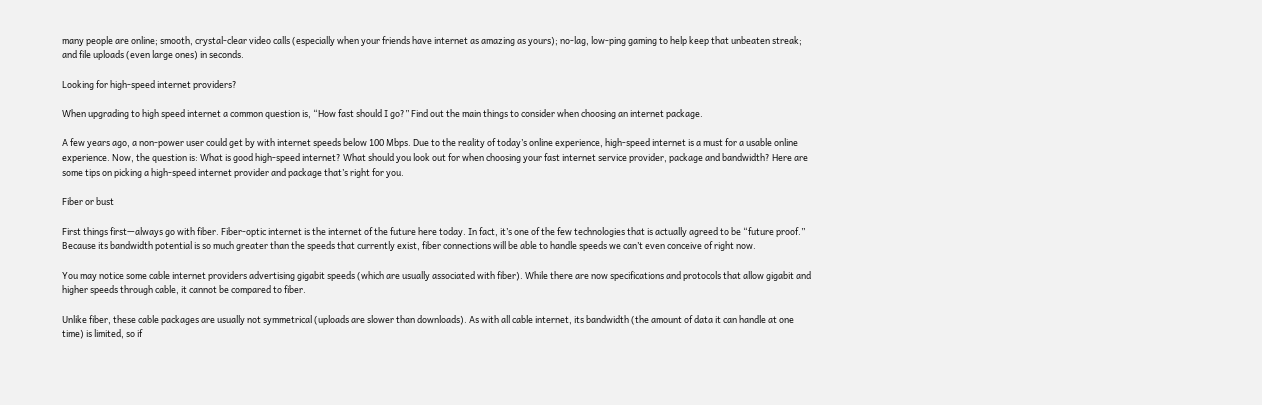many people are online; smooth, crystal-clear video calls (especially when your friends have internet as amazing as yours); no-lag, low-ping gaming to help keep that unbeaten streak; and file uploads (even large ones) in seconds.

Looking for high-speed internet providers?

When upgrading to high speed internet a common question is, “How fast should I go?” Find out the main things to consider when choosing an internet package.

A few years ago, a non-power user could get by with internet speeds below 100 Mbps. Due to the reality of today’s online experience, high-speed internet is a must for a usable online experience. Now, the question is: What is good high-speed internet? What should you look out for when choosing your fast internet service provider, package and bandwidth? Here are some tips on picking a high-speed internet provider and package that’s right for you.

Fiber or bust

First things first—always go with fiber. Fiber-optic internet is the internet of the future here today. In fact, it’s one of the few technologies that is actually agreed to be “future proof.” Because its bandwidth potential is so much greater than the speeds that currently exist, fiber connections will be able to handle speeds we can’t even conceive of right now.

You may notice some cable internet providers advertising gigabit speeds (which are usually associated with fiber). While there are now specifications and protocols that allow gigabit and higher speeds through cable, it cannot be compared to fiber.

Unlike fiber, these cable packages are usually not symmetrical (uploads are slower than downloads). As with all cable internet, its bandwidth (the amount of data it can handle at one time) is limited, so if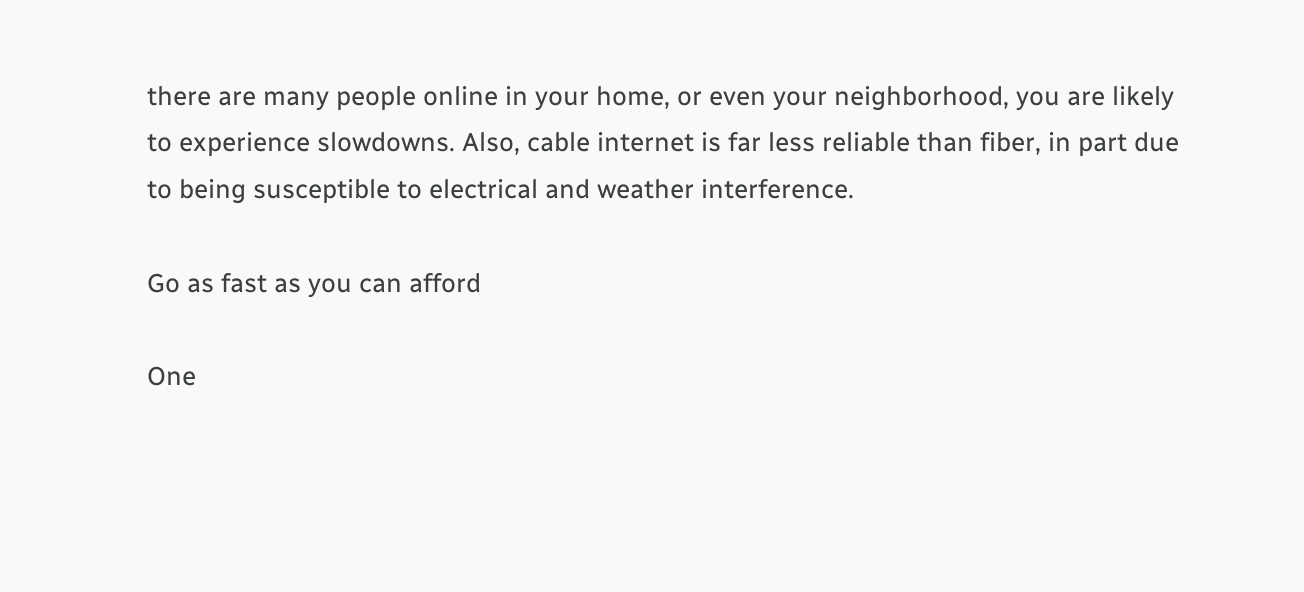there are many people online in your home, or even your neighborhood, you are likely to experience slowdowns. Also, cable internet is far less reliable than fiber, in part due to being susceptible to electrical and weather interference.

Go as fast as you can afford

One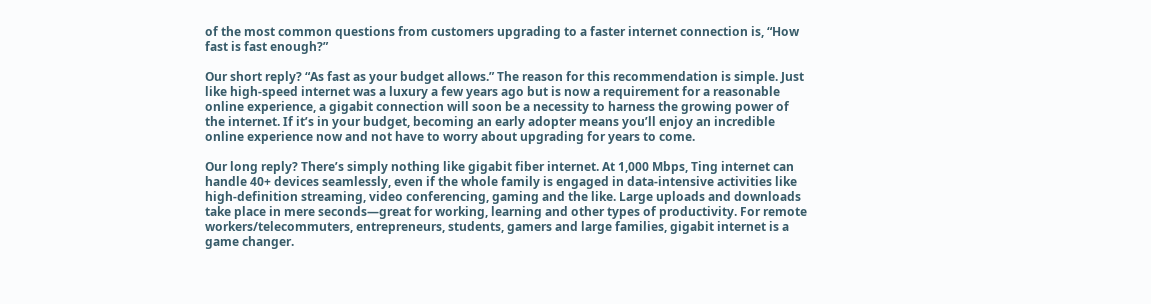of the most common questions from customers upgrading to a faster internet connection is, “How fast is fast enough?”

Our short reply? “As fast as your budget allows.” The reason for this recommendation is simple. Just like high-speed internet was a luxury a few years ago but is now a requirement for a reasonable online experience, a gigabit connection will soon be a necessity to harness the growing power of the internet. If it’s in your budget, becoming an early adopter means you’ll enjoy an incredible online experience now and not have to worry about upgrading for years to come.

Our long reply? There’s simply nothing like gigabit fiber internet. At 1,000 Mbps, Ting internet can handle 40+ devices seamlessly, even if the whole family is engaged in data-intensive activities like high-definition streaming, video conferencing, gaming and the like. Large uploads and downloads take place in mere seconds—great for working, learning and other types of productivity. For remote workers/telecommuters, entrepreneurs, students, gamers and large families, gigabit internet is a game changer.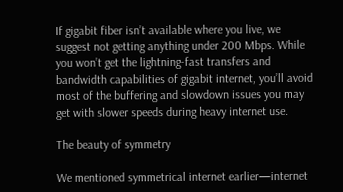If gigabit fiber isn’t available where you live, we suggest not getting anything under 200 Mbps. While you won’t get the lightning-fast transfers and bandwidth capabilities of gigabit internet, you’ll avoid most of the buffering and slowdown issues you may get with slower speeds during heavy internet use.

The beauty of symmetry

We mentioned symmetrical internet earlier—internet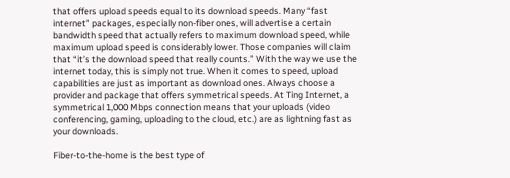that offers upload speeds equal to its download speeds. Many “fast internet” packages, especially non-fiber ones, will advertise a certain bandwidth speed that actually refers to maximum download speed, while maximum upload speed is considerably lower. Those companies will claim that “it’s the download speed that really counts.” With the way we use the internet today, this is simply not true. When it comes to speed, upload capabilities are just as important as download ones. Always choose a provider and package that offers symmetrical speeds. At Ting Internet, a symmetrical 1,000 Mbps connection means that your uploads (video conferencing, gaming, uploading to the cloud, etc.) are as lightning fast as your downloads.

Fiber-to-the-home is the best type of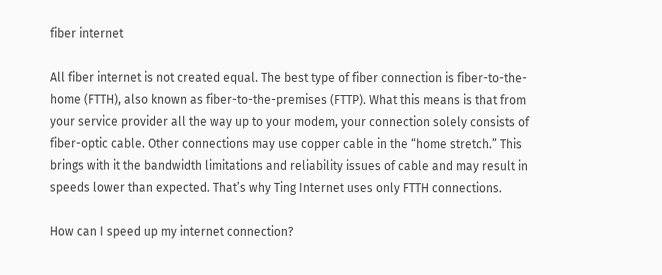fiber internet

All fiber internet is not created equal. The best type of fiber connection is fiber-to-the-home (FTTH), also known as fiber-to-the-premises (FTTP). What this means is that from your service provider all the way up to your modem, your connection solely consists of fiber-optic cable. Other connections may use copper cable in the “home stretch.” This brings with it the bandwidth limitations and reliability issues of cable and may result in speeds lower than expected. That’s why Ting Internet uses only FTTH connections.

How can I speed up my internet connection?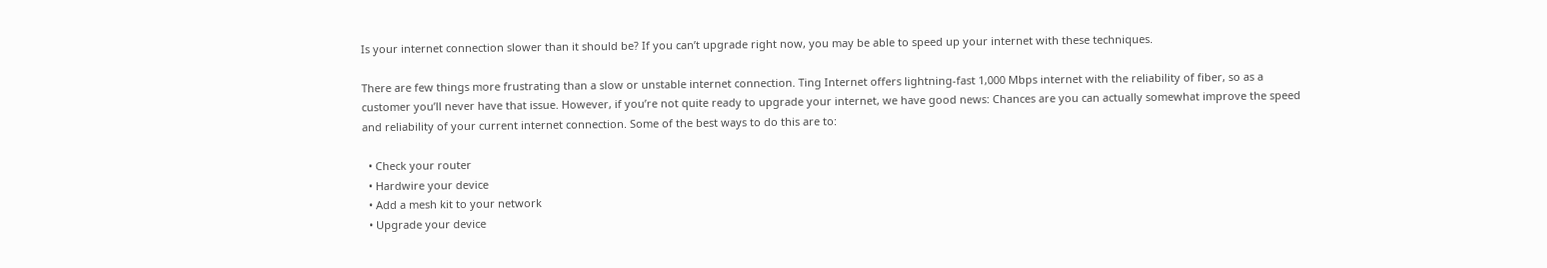Is your internet connection slower than it should be? If you can’t upgrade right now, you may be able to speed up your internet with these techniques.

There are few things more frustrating than a slow or unstable internet connection. Ting Internet offers lightning-fast 1,000 Mbps internet with the reliability of fiber, so as a customer you’ll never have that issue. However, if you’re not quite ready to upgrade your internet, we have good news: Chances are you can actually somewhat improve the speed and reliability of your current internet connection. Some of the best ways to do this are to:

  • Check your router
  • Hardwire your device
  • Add a mesh kit to your network
  • Upgrade your device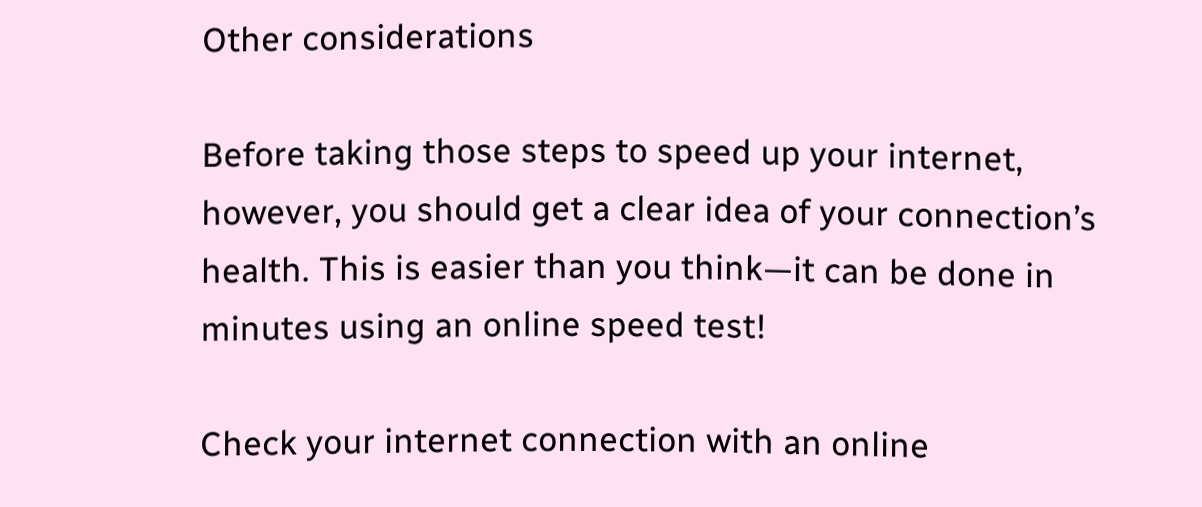Other considerations

Before taking those steps to speed up your internet, however, you should get a clear idea of your connection’s health. This is easier than you think—it can be done in minutes using an online speed test!

Check your internet connection with an online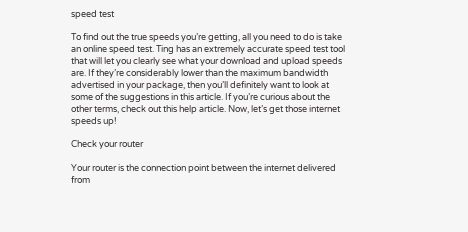speed test

To find out the true speeds you’re getting, all you need to do is take an online speed test. Ting has an extremely accurate speed test tool that will let you clearly see what your download and upload speeds are. If they’re considerably lower than the maximum bandwidth advertised in your package, then you’ll definitely want to look at some of the suggestions in this article. If you’re curious about the other terms, check out this help article. Now, let’s get those internet speeds up!

Check your router

Your router is the connection point between the internet delivered from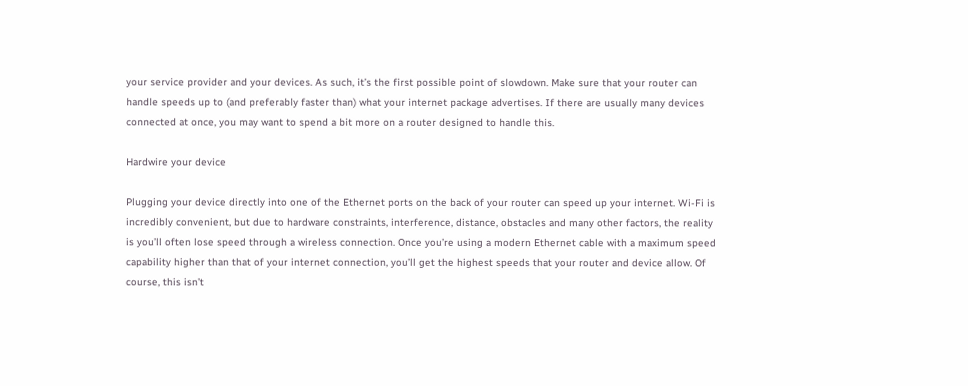your service provider and your devices. As such, it’s the first possible point of slowdown. Make sure that your router can handle speeds up to (and preferably faster than) what your internet package advertises. If there are usually many devices connected at once, you may want to spend a bit more on a router designed to handle this.

Hardwire your device

Plugging your device directly into one of the Ethernet ports on the back of your router can speed up your internet. Wi-Fi is incredibly convenient, but due to hardware constraints, interference, distance, obstacles and many other factors, the reality is you’ll often lose speed through a wireless connection. Once you’re using a modern Ethernet cable with a maximum speed capability higher than that of your internet connection, you’ll get the highest speeds that your router and device allow. Of course, this isn’t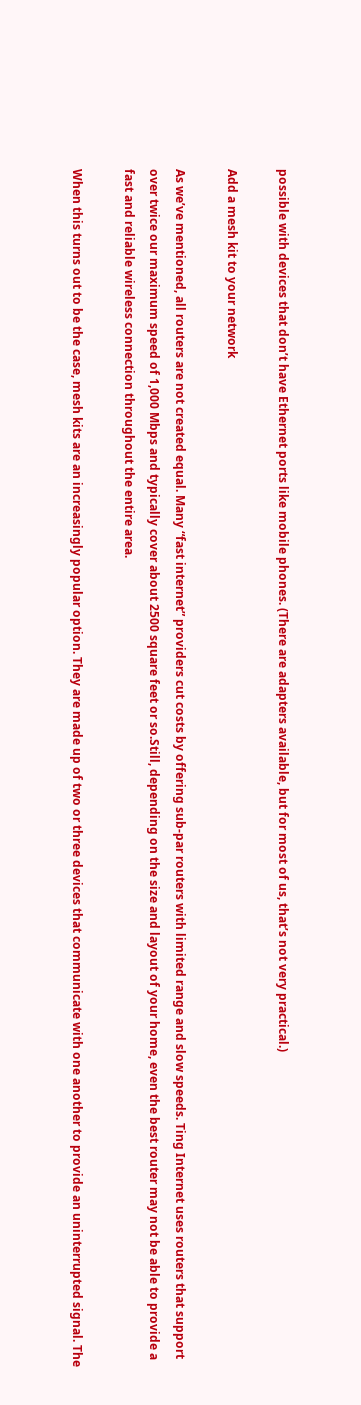possible with devices that don’t have Ethernet ports like mobile phones. (There are adapters available, but for most of us, that’s not very practical.)

Add a mesh kit to your network

As we’ve mentioned, all routers are not created equal. Many “fast internet” providers cut costs by offering sub-par routers with limited range and slow speeds. Ting Internet uses routers that support over twice our maximum speed of 1,000 Mbps and typically cover about 2500 square feet or so.Still, depending on the size and layout of your home, even the best router may not be able to provide a fast and reliable wireless connection throughout the entire area.

When this turns out to be the case, mesh kits are an increasingly popular option. They are made up of two or three devices that communicate with one another to provide an uninterrupted signal. The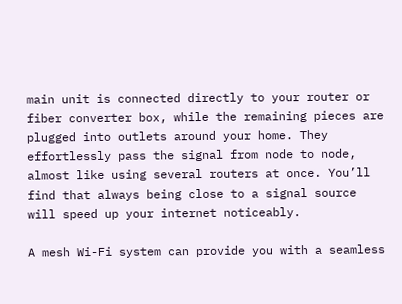main unit is connected directly to your router or fiber converter box, while the remaining pieces are plugged into outlets around your home. They effortlessly pass the signal from node to node, almost like using several routers at once. You’ll find that always being close to a signal source will speed up your internet noticeably.

A mesh Wi-Fi system can provide you with a seamless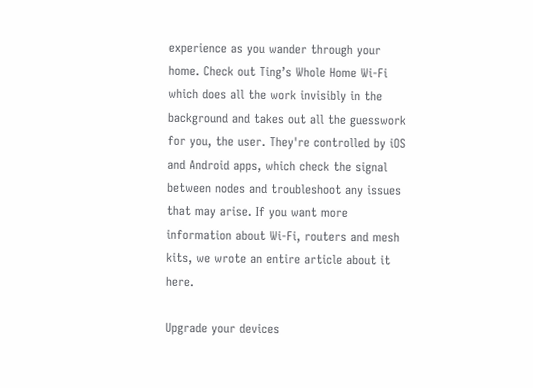experience as you wander through your home. Check out Ting’s Whole Home Wi-Fi which does all the work invisibly in the background and takes out all the guesswork for you, the user. They're controlled by iOS and Android apps, which check the signal between nodes and troubleshoot any issues that may arise. If you want more information about Wi-Fi, routers and mesh kits, we wrote an entire article about it here.

Upgrade your devices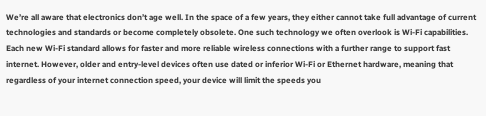We’re all aware that electronics don’t age well. In the space of a few years, they either cannot take full advantage of current technologies and standards or become completely obsolete. One such technology we often overlook is Wi-Fi capabilities. Each new Wi-Fi standard allows for faster and more reliable wireless connections with a further range to support fast internet. However, older and entry-level devices often use dated or inferior Wi-Fi or Ethernet hardware, meaning that regardless of your internet connection speed, your device will limit the speeds you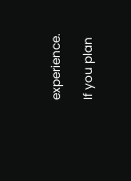experience.

If you plan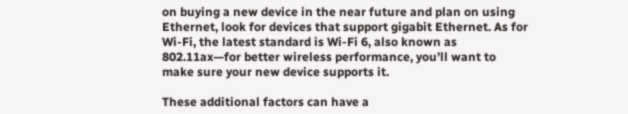on buying a new device in the near future and plan on using Ethernet, look for devices that support gigabit Ethernet. As for Wi-Fi, the latest standard is Wi-Fi 6, also known as 802.11ax—for better wireless performance, you’ll want to make sure your new device supports it.

These additional factors can have a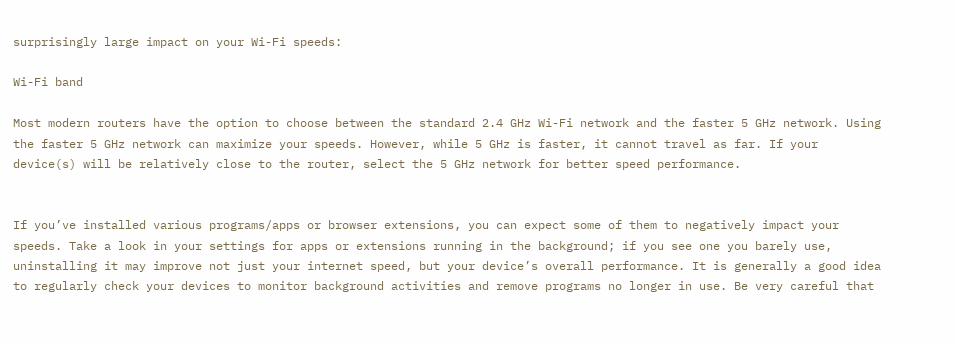surprisingly large impact on your Wi-Fi speeds:

Wi-Fi band

Most modern routers have the option to choose between the standard 2.4 GHz Wi-Fi network and the faster 5 GHz network. Using the faster 5 GHz network can maximize your speeds. However, while 5 GHz is faster, it cannot travel as far. If your device(s) will be relatively close to the router, select the 5 GHz network for better speed performance.


If you’ve installed various programs/apps or browser extensions, you can expect some of them to negatively impact your speeds. Take a look in your settings for apps or extensions running in the background; if you see one you barely use, uninstalling it may improve not just your internet speed, but your device’s overall performance. It is generally a good idea to regularly check your devices to monitor background activities and remove programs no longer in use. Be very careful that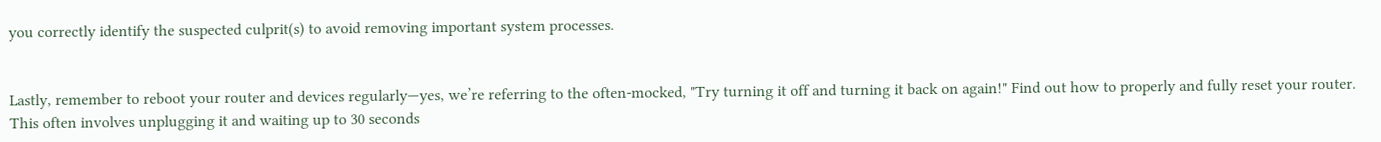you correctly identify the suspected culprit(s) to avoid removing important system processes.


Lastly, remember to reboot your router and devices regularly—yes, we’re referring to the often-mocked, "Try turning it off and turning it back on again!" Find out how to properly and fully reset your router. This often involves unplugging it and waiting up to 30 seconds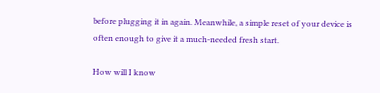before plugging it in again. Meanwhile, a simple reset of your device is often enough to give it a much-needed fresh start.

How will I know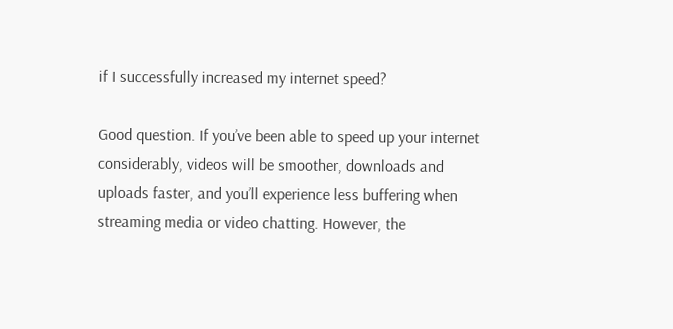if I successfully increased my internet speed?

Good question. If you’ve been able to speed up your internet considerably, videos will be smoother, downloads and uploads faster, and you’ll experience less buffering when streaming media or video chatting. However, the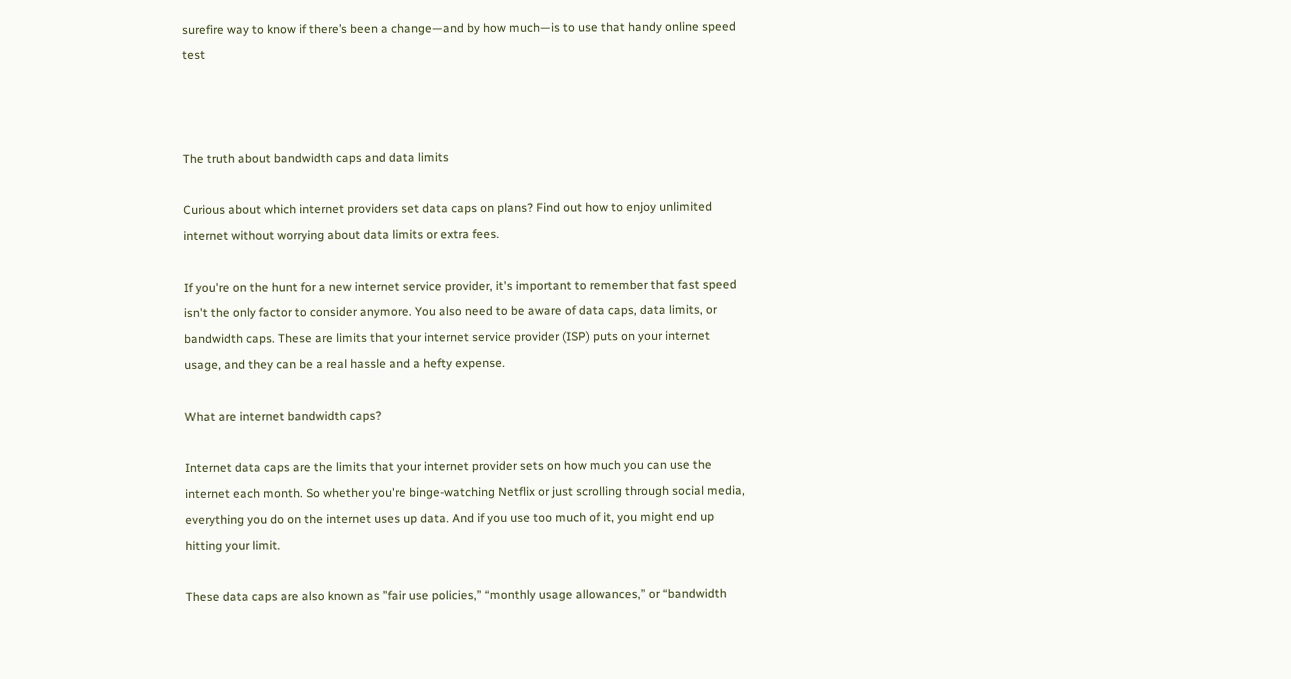surefire way to know if there’s been a change—and by how much—is to use that handy online speed test



The truth about bandwidth caps and data limits

Curious about which internet providers set data caps on plans? Find out how to enjoy unlimited internet without worrying about data limits or extra fees.

If you're on the hunt for a new internet service provider, it's important to remember that fast speed isn't the only factor to consider anymore. You also need to be aware of data caps, data limits, or bandwidth caps. These are limits that your internet service provider (ISP) puts on your internet usage, and they can be a real hassle and a hefty expense.

What are internet bandwidth caps?

Internet data caps are the limits that your internet provider sets on how much you can use the internet each month. So whether you're binge-watching Netflix or just scrolling through social media, everything you do on the internet uses up data. And if you use too much of it, you might end up hitting your limit.

These data caps are also known as ”fair use policies,” “monthly usage allowances,” or “bandwidth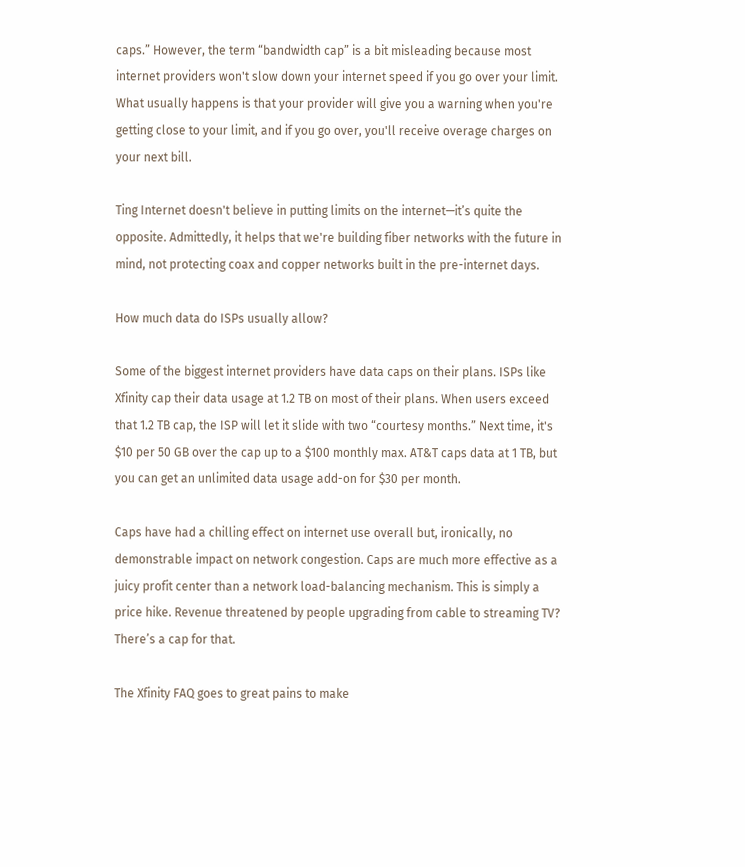caps.” However, the term “bandwidth cap” is a bit misleading because most internet providers won't slow down your internet speed if you go over your limit. What usually happens is that your provider will give you a warning when you're getting close to your limit, and if you go over, you'll receive overage charges on your next bill.

Ting Internet doesn't believe in putting limits on the internet—it’s quite the opposite. Admittedly, it helps that we're building fiber networks with the future in mind, not protecting coax and copper networks built in the pre-internet days.

How much data do ISPs usually allow?

Some of the biggest internet providers have data caps on their plans. ISPs like Xfinity cap their data usage at 1.2 TB on most of their plans. When users exceed that 1.2 TB cap, the ISP will let it slide with two “courtesy months.” Next time, it's $10 per 50 GB over the cap up to a $100 monthly max. AT&T caps data at 1 TB, but you can get an unlimited data usage add-on for $30 per month.

Caps have had a chilling effect on internet use overall but, ironically, no demonstrable impact on network congestion. Caps are much more effective as a juicy profit center than a network load-balancing mechanism. This is simply a price hike. Revenue threatened by people upgrading from cable to streaming TV? There’s a cap for that.

The Xfinity FAQ goes to great pains to make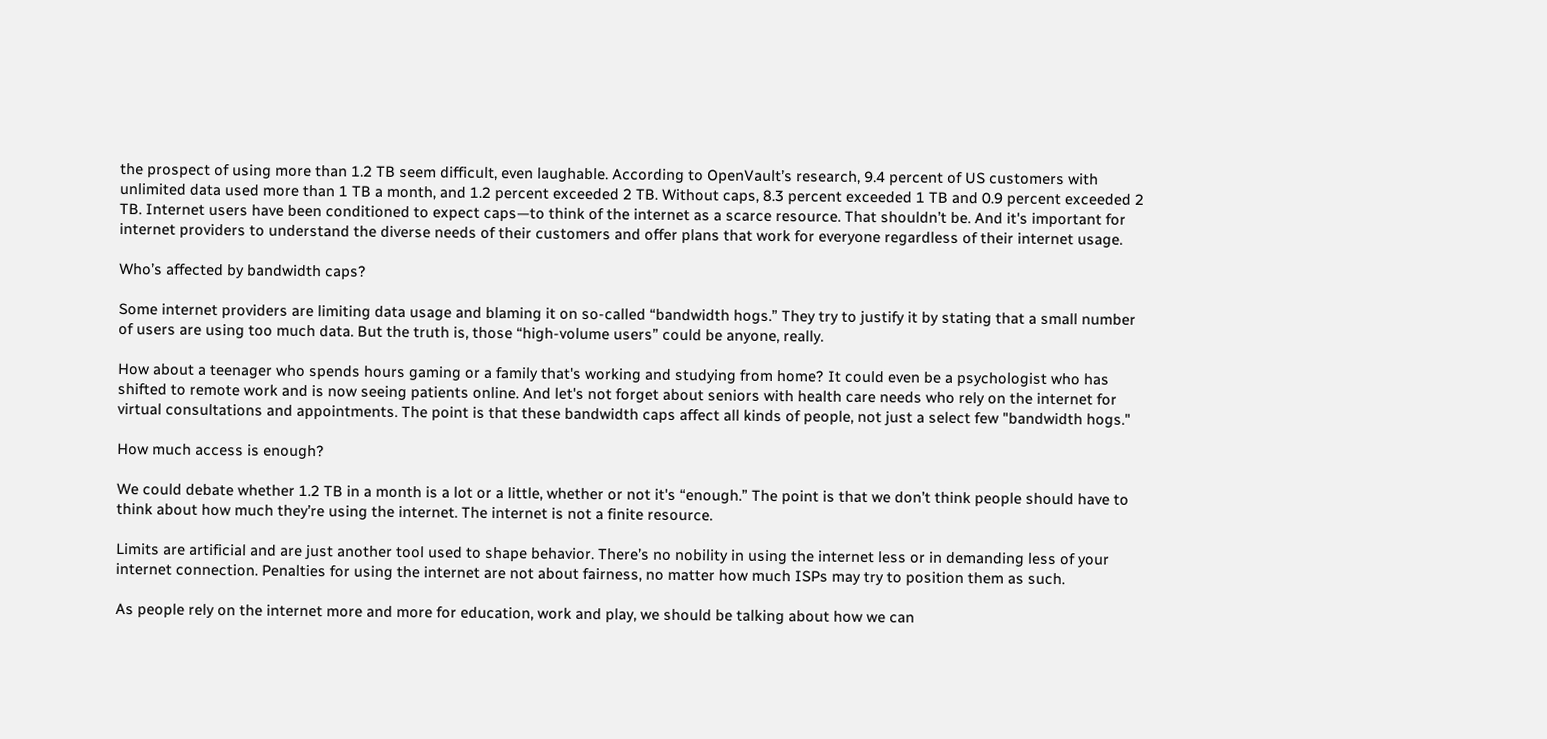the prospect of using more than 1.2 TB seem difficult, even laughable. According to OpenVault’s research, 9.4 percent of US customers with unlimited data used more than 1 TB a month, and 1.2 percent exceeded 2 TB. Without caps, 8.3 percent exceeded 1 TB and 0.9 percent exceeded 2 TB. Internet users have been conditioned to expect caps—to think of the internet as a scarce resource. That shouldn’t be. And it's important for internet providers to understand the diverse needs of their customers and offer plans that work for everyone regardless of their internet usage.

Who’s affected by bandwidth caps?

Some internet providers are limiting data usage and blaming it on so-called “bandwidth hogs.” They try to justify it by stating that a small number of users are using too much data. But the truth is, those “high-volume users” could be anyone, really.

How about a teenager who spends hours gaming or a family that's working and studying from home? It could even be a psychologist who has shifted to remote work and is now seeing patients online. And let's not forget about seniors with health care needs who rely on the internet for virtual consultations and appointments. The point is that these bandwidth caps affect all kinds of people, not just a select few "bandwidth hogs."

How much access is enough?

We could debate whether 1.2 TB in a month is a lot or a little, whether or not it's “enough.” The point is that we don’t think people should have to think about how much they’re using the internet. The internet is not a finite resource.

Limits are artificial and are just another tool used to shape behavior. There’s no nobility in using the internet less or in demanding less of your internet connection. Penalties for using the internet are not about fairness, no matter how much ISPs may try to position them as such.

As people rely on the internet more and more for education, work and play, we should be talking about how we can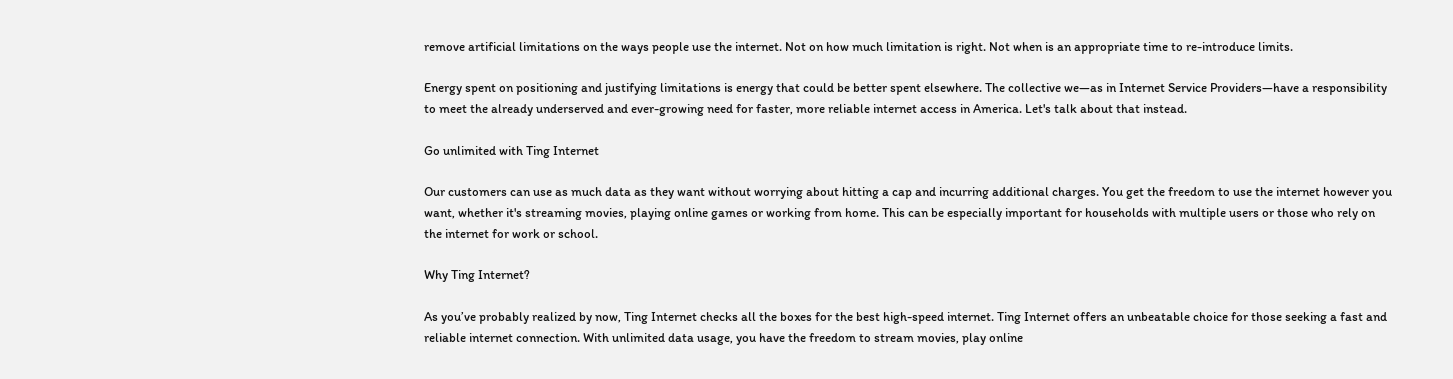remove artificial limitations on the ways people use the internet. Not on how much limitation is right. Not when is an appropriate time to re-introduce limits.

Energy spent on positioning and justifying limitations is energy that could be better spent elsewhere. The collective we—as in Internet Service Providers—have a responsibility to meet the already underserved and ever-growing need for faster, more reliable internet access in America. Let's talk about that instead.

Go unlimited with Ting Internet

Our customers can use as much data as they want without worrying about hitting a cap and incurring additional charges. You get the freedom to use the internet however you want, whether it's streaming movies, playing online games or working from home. This can be especially important for households with multiple users or those who rely on the internet for work or school.

Why Ting Internet?

As you’ve probably realized by now, Ting Internet checks all the boxes for the best high-speed internet. Ting Internet offers an unbeatable choice for those seeking a fast and reliable internet connection. With unlimited data usage, you have the freedom to stream movies, play online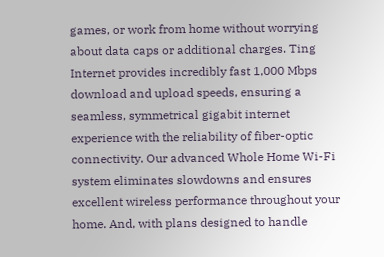games, or work from home without worrying about data caps or additional charges. Ting Internet provides incredibly fast 1,000 Mbps download and upload speeds, ensuring a seamless, symmetrical gigabit internet experience with the reliability of fiber-optic connectivity. Our advanced Whole Home Wi-Fi system eliminates slowdowns and ensures excellent wireless performance throughout your home. And, with plans designed to handle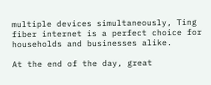multiple devices simultaneously, Ting fiber internet is a perfect choice for households and businesses alike.

At the end of the day, great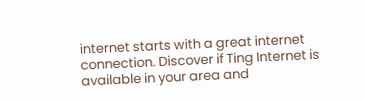internet starts with a great internet connection. Discover if Ting Internet is available in your area and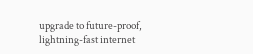upgrade to future-proof, lightning-fast internet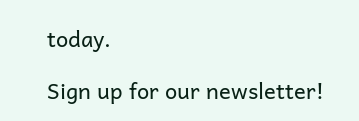today.

Sign up for our newsletter!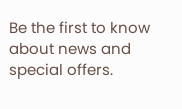Be the first to know about news and special offers.